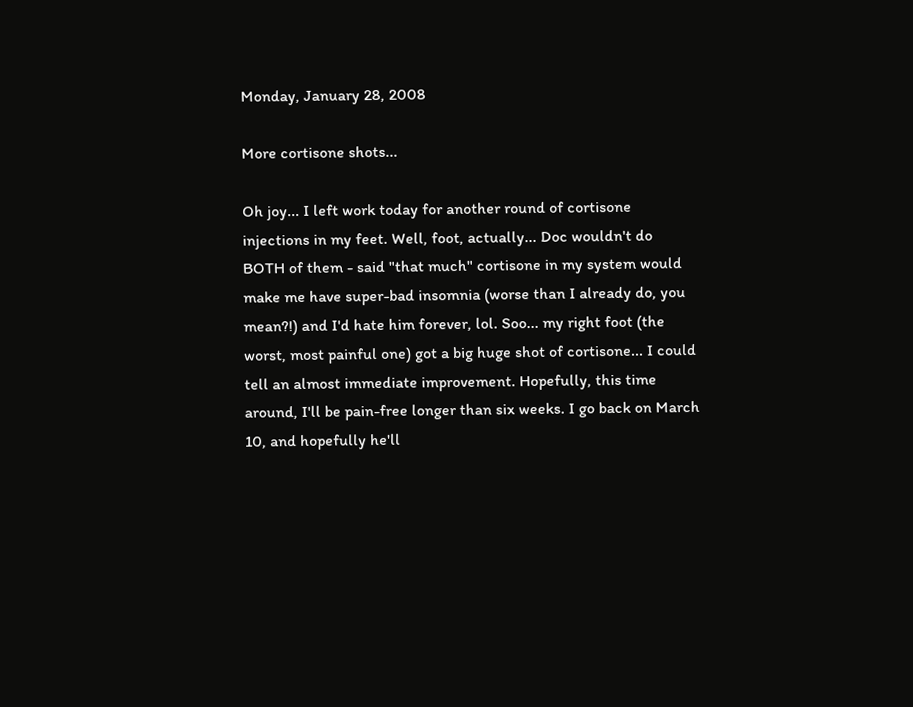Monday, January 28, 2008

More cortisone shots...

Oh joy... I left work today for another round of cortisone injections in my feet. Well, foot, actually... Doc wouldn't do BOTH of them - said "that much" cortisone in my system would make me have super-bad insomnia (worse than I already do, you mean?!) and I'd hate him forever, lol. Soo... my right foot (the worst, most painful one) got a big huge shot of cortisone... I could tell an almost immediate improvement. Hopefully, this time around, I'll be pain-free longer than six weeks. I go back on March 10, and hopefully he'll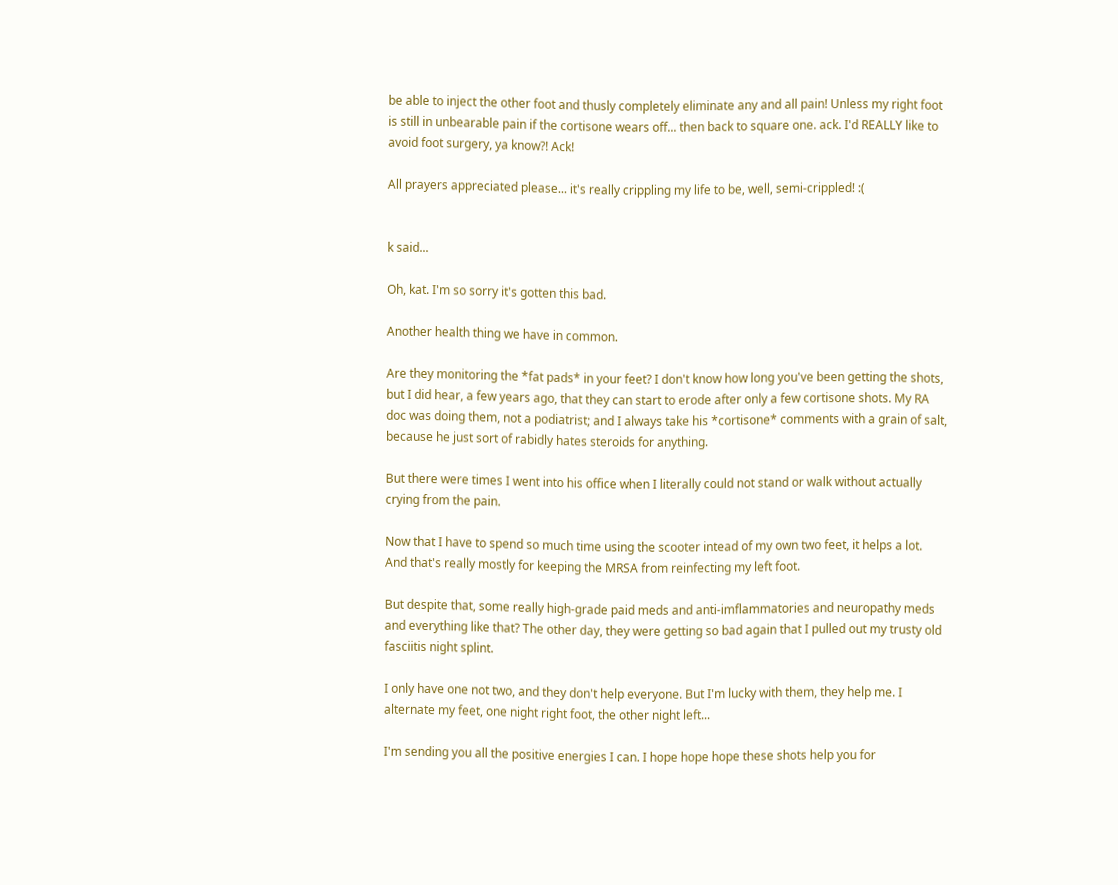be able to inject the other foot and thusly completely eliminate any and all pain! Unless my right foot is still in unbearable pain if the cortisone wears off... then back to square one. ack. I'd REALLY like to avoid foot surgery, ya know?! Ack!

All prayers appreciated please... it's really crippling my life to be, well, semi-crippled! :(


k said...

Oh, kat. I'm so sorry it's gotten this bad.

Another health thing we have in common.

Are they monitoring the *fat pads* in your feet? I don't know how long you've been getting the shots, but I did hear, a few years ago, that they can start to erode after only a few cortisone shots. My RA doc was doing them, not a podiatrist; and I always take his *cortisone* comments with a grain of salt, because he just sort of rabidly hates steroids for anything.

But there were times I went into his office when I literally could not stand or walk without actually crying from the pain.

Now that I have to spend so much time using the scooter intead of my own two feet, it helps a lot. And that's really mostly for keeping the MRSA from reinfecting my left foot.

But despite that, some really high-grade paid meds and anti-imflammatories and neuropathy meds and everything like that? The other day, they were getting so bad again that I pulled out my trusty old fasciitis night splint.

I only have one not two, and they don't help everyone. But I'm lucky with them, they help me. I alternate my feet, one night right foot, the other night left...

I'm sending you all the positive energies I can. I hope hope hope these shots help you for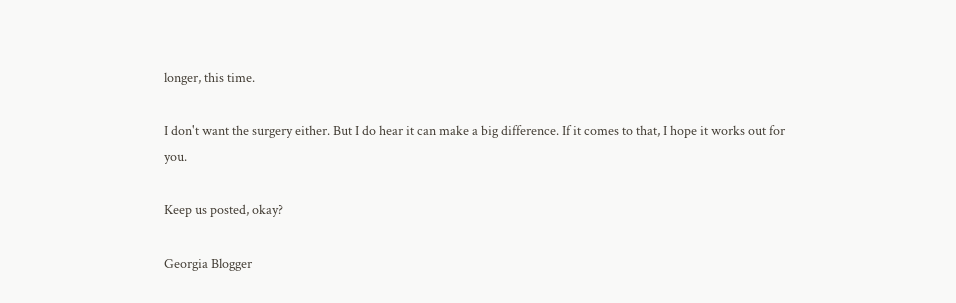longer, this time.

I don't want the surgery either. But I do hear it can make a big difference. If it comes to that, I hope it works out for you.

Keep us posted, okay?

Georgia Blogger